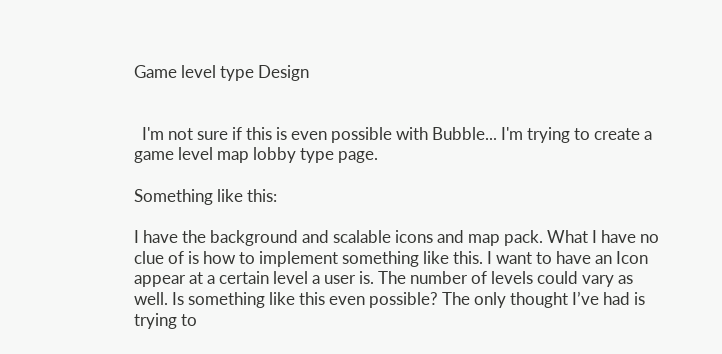Game level type Design


  I'm not sure if this is even possible with Bubble... I'm trying to create a game level map lobby type page.

Something like this:

I have the background and scalable icons and map pack. What I have no clue of is how to implement something like this. I want to have an Icon appear at a certain level a user is. The number of levels could vary as well. Is something like this even possible? The only thought I’ve had is trying to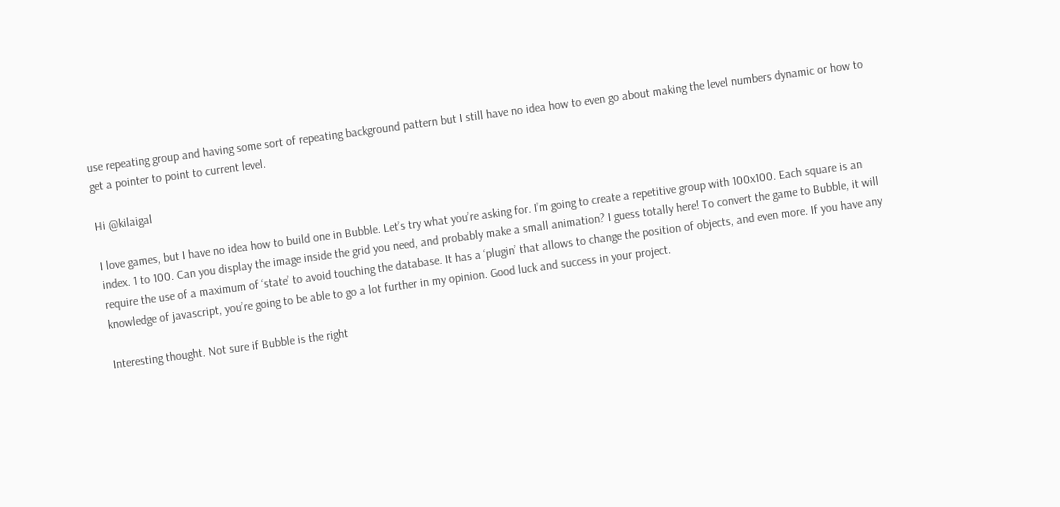use repeating group and having some sort of repeating background pattern but I still have no idea how to even go about making the level numbers dynamic or how to get a pointer to point to current level.

Hi @kilaigal

I love games, but I have no idea how to build one in Bubble. Let’s try what you’re asking for. I’m going to create a repetitive group with 100x100. Each square is an index. 1 to 100. Can you display the image inside the grid you need, and probably make a small animation? I guess totally here! To convert the game to Bubble, it will require the use of a maximum of ‘state’ to avoid touching the database. It has a ‘plugin’ that allows to change the position of objects, and even more. If you have any knowledge of javascript, you’re going to be able to go a lot further in my opinion. Good luck and success in your project.

Interesting thought. Not sure if Bubble is the right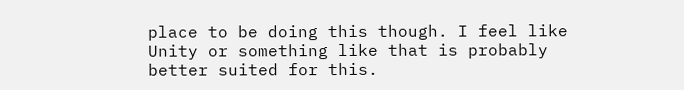place to be doing this though. I feel like Unity or something like that is probably better suited for this.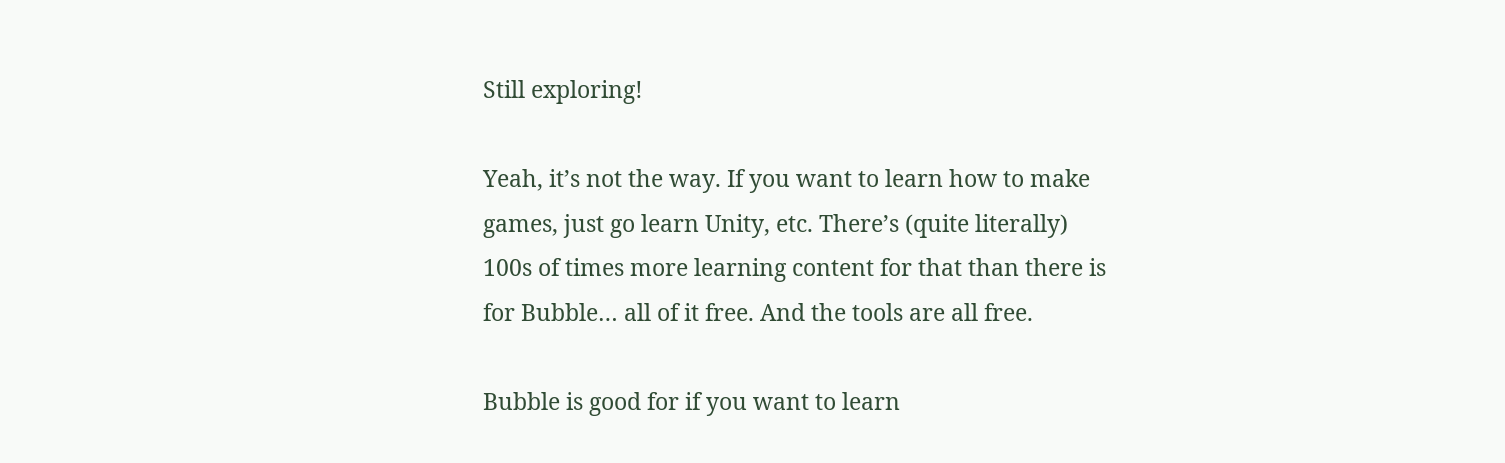Still exploring!

Yeah, it’s not the way. If you want to learn how to make games, just go learn Unity, etc. There’s (quite literally) 100s of times more learning content for that than there is for Bubble… all of it free. And the tools are all free.

Bubble is good for if you want to learn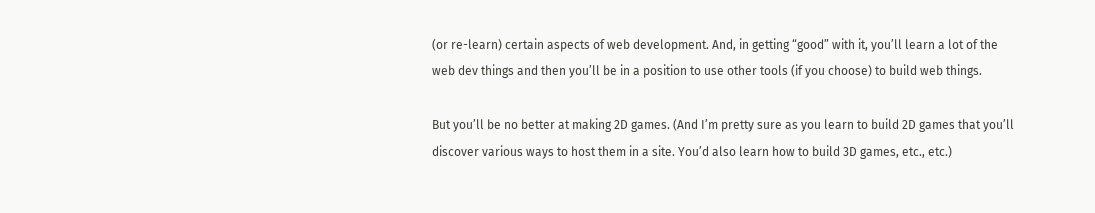(or re-learn) certain aspects of web development. And, in getting “good” with it, you’ll learn a lot of the web dev things and then you’ll be in a position to use other tools (if you choose) to build web things.

But you’ll be no better at making 2D games. (And I’m pretty sure as you learn to build 2D games that you’ll discover various ways to host them in a site. You’d also learn how to build 3D games, etc., etc.)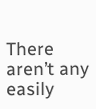There aren’t any easily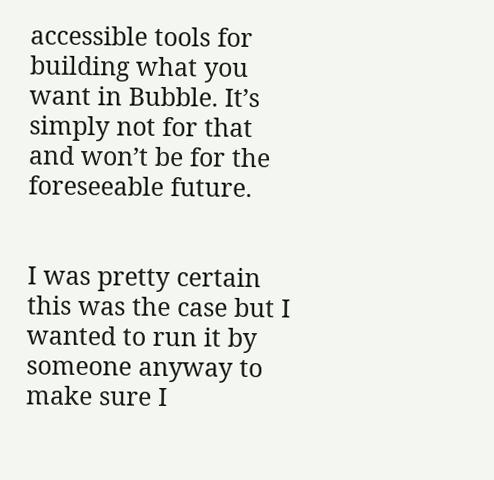accessible tools for building what you want in Bubble. It’s simply not for that and won’t be for the foreseeable future.


I was pretty certain this was the case but I wanted to run it by someone anyway to make sure I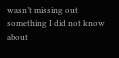wasn’t missing out something I did not know about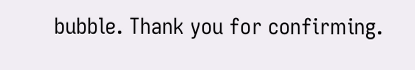bubble. Thank you for confirming.